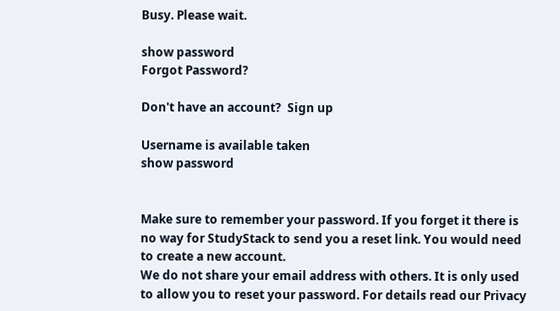Busy. Please wait.

show password
Forgot Password?

Don't have an account?  Sign up

Username is available taken
show password


Make sure to remember your password. If you forget it there is no way for StudyStack to send you a reset link. You would need to create a new account.
We do not share your email address with others. It is only used to allow you to reset your password. For details read our Privacy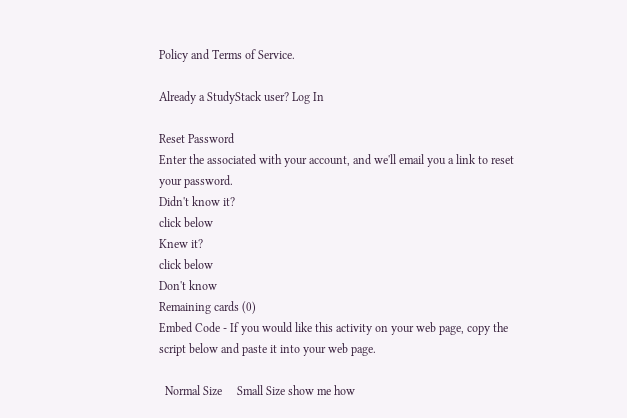Policy and Terms of Service.

Already a StudyStack user? Log In

Reset Password
Enter the associated with your account, and we'll email you a link to reset your password.
Didn't know it?
click below
Knew it?
click below
Don't know
Remaining cards (0)
Embed Code - If you would like this activity on your web page, copy the script below and paste it into your web page.

  Normal Size     Small Size show me how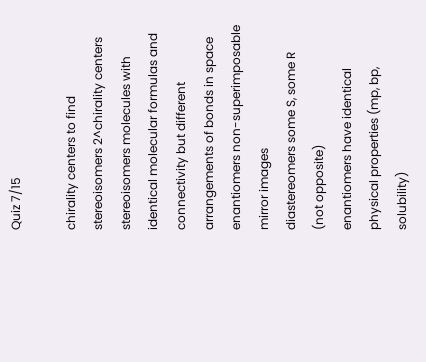Quiz 7/15

chirality centers to find stereoisomers 2^chirality centers
stereoisomers molecules with identical molecular formulas and connectivity but different arrangements of bonds in space
enantiomers non-superimposable mirror images
diastereomers some S, some R (not opposite)
enantiomers have identical physical properties (mp, bp, solubility)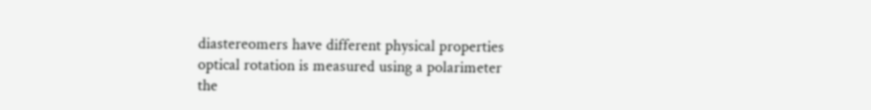diastereomers have different physical properties
optical rotation is measured using a polarimeter
the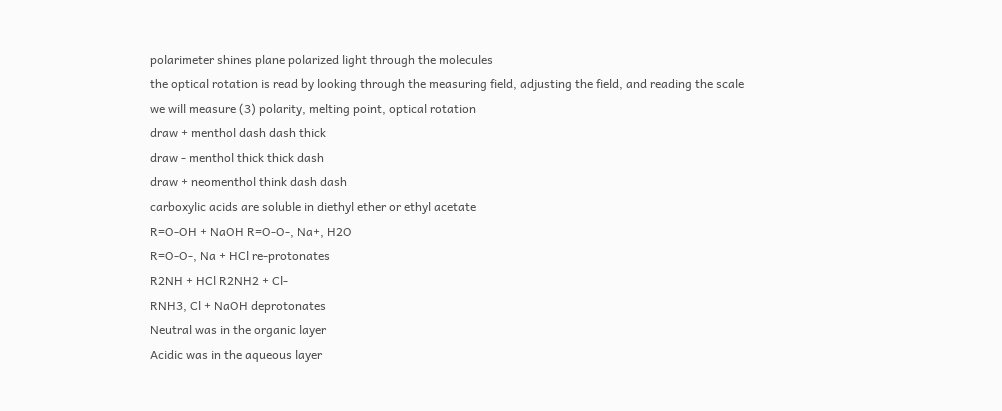polarimeter shines plane polarized light through the molecules
the optical rotation is read by looking through the measuring field, adjusting the field, and reading the scale
we will measure (3) polarity, melting point, optical rotation
draw + menthol dash dash thick
draw - menthol thick thick dash
draw + neomenthol think dash dash
carboxylic acids are soluble in diethyl ether or ethyl acetate
R=O-OH + NaOH R=O-O-, Na+, H2O
R=O-O-, Na + HCl re-protonates
R2NH + HCl R2NH2 + Cl-
RNH3, Cl + NaOH deprotonates
Neutral was in the organic layer
Acidic was in the aqueous layer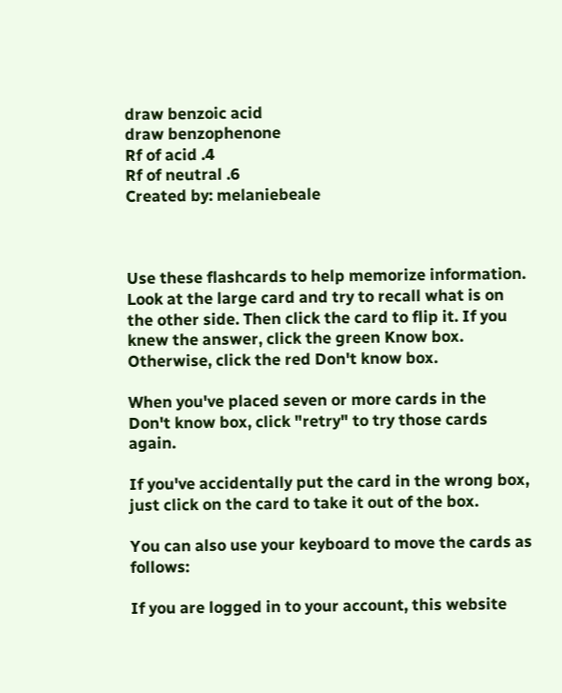draw benzoic acid
draw benzophenone
Rf of acid .4
Rf of neutral .6
Created by: melaniebeale



Use these flashcards to help memorize information. Look at the large card and try to recall what is on the other side. Then click the card to flip it. If you knew the answer, click the green Know box. Otherwise, click the red Don't know box.

When you've placed seven or more cards in the Don't know box, click "retry" to try those cards again.

If you've accidentally put the card in the wrong box, just click on the card to take it out of the box.

You can also use your keyboard to move the cards as follows:

If you are logged in to your account, this website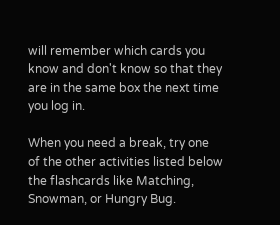will remember which cards you know and don't know so that they are in the same box the next time you log in.

When you need a break, try one of the other activities listed below the flashcards like Matching, Snowman, or Hungry Bug.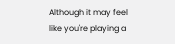Although it may feel like you're playing a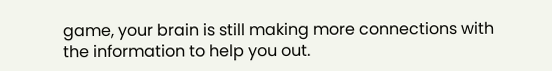game, your brain is still making more connections with the information to help you out.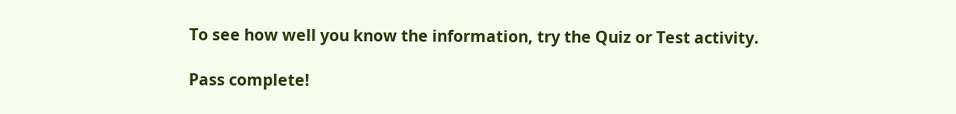To see how well you know the information, try the Quiz or Test activity.

Pass complete!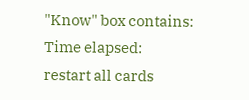"Know" box contains:
Time elapsed:
restart all cards